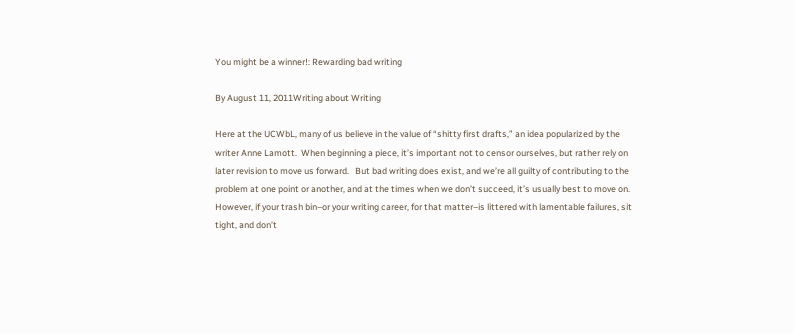You might be a winner!: Rewarding bad writing

By August 11, 2011Writing about Writing

Here at the UCWbL, many of us believe in the value of “shitty first drafts,” an idea popularized by the writer Anne Lamott.  When beginning a piece, it’s important not to censor ourselves, but rather rely on later revision to move us forward.   But bad writing does exist, and we’re all guilty of contributing to the problem at one point or another, and at the times when we don’t succeed, it’s usually best to move on.  However, if your trash bin–or your writing career, for that matter–is littered with lamentable failures, sit tight, and don’t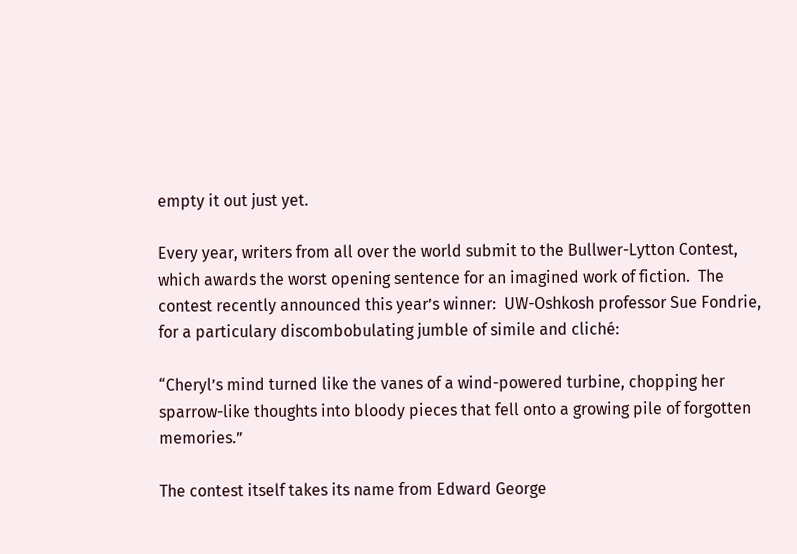empty it out just yet.

Every year, writers from all over the world submit to the Bullwer-Lytton Contest, which awards the worst opening sentence for an imagined work of fiction.  The contest recently announced this year’s winner:  UW-Oshkosh professor Sue Fondrie, for a particulary discombobulating jumble of simile and cliché:

“Cheryl’s mind turned like the vanes of a wind-powered turbine, chopping her sparrow-like thoughts into bloody pieces that fell onto a growing pile of forgotten memories.”

The contest itself takes its name from Edward George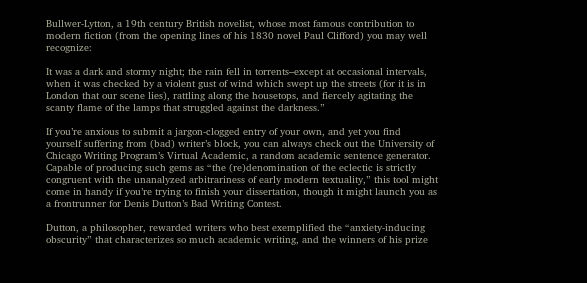Bullwer-Lytton, a 19th century British novelist, whose most famous contribution to modern fiction (from the opening lines of his 1830 novel Paul Clifford) you may well recognize:

It was a dark and stormy night; the rain fell in torrents–except at occasional intervals, when it was checked by a violent gust of wind which swept up the streets (for it is in London that our scene lies), rattling along the housetops, and fiercely agitating the scanty flame of the lamps that struggled against the darkness.”

If you’re anxious to submit a jargon-clogged entry of your own, and yet you find yourself suffering from (bad) writer’s block, you can always check out the University of Chicago Writing Program’s Virtual Academic, a random academic sentence generator.  Capable of producing such gems as “the (re)denomination of the eclectic is strictly congruent with the unanalyzed arbitrariness of early modern textuality,” this tool might come in handy if you’re trying to finish your dissertation, though it might launch you as a frontrunner for Denis Dutton’s Bad Writing Contest.

Dutton, a philosopher, rewarded writers who best exemplified the “anxiety-inducing obscurity” that characterizes so much academic writing, and the winners of his prize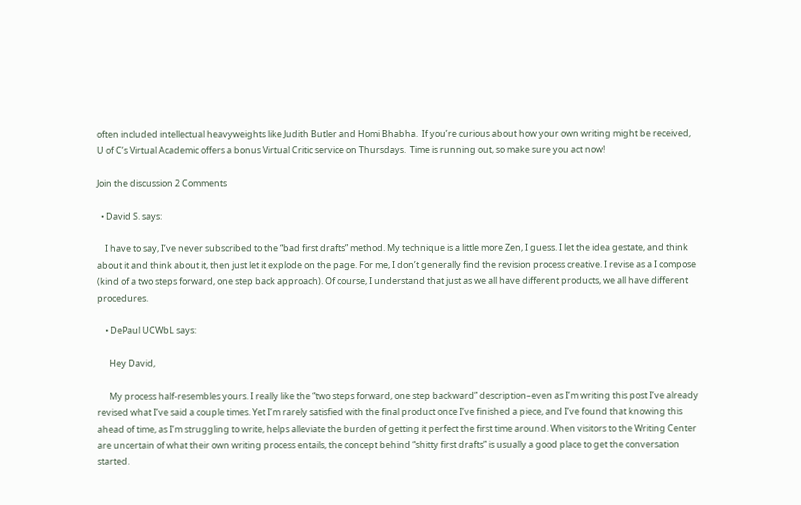often included intellectual heavyweights like Judith Butler and Homi Bhabha.  If you’re curious about how your own writing might be received, U of C’s Virtual Academic offers a bonus Virtual Critic service on Thursdays.  Time is running out, so make sure you act now!

Join the discussion 2 Comments

  • David S. says:

    I have to say, I’ve never subscribed to the “bad first drafts” method. My technique is a little more Zen, I guess. I let the idea gestate, and think about it and think about it, then just let it explode on the page. For me, I don’t generally find the revision process creative. I revise as a I compose (kind of a two steps forward, one step back approach). Of course, I understand that just as we all have different products, we all have different procedures.

    • DePaul UCWbL says:

      Hey David,

      My process half-resembles yours. I really like the “two steps forward, one step backward” description–even as I’m writing this post I’ve already revised what I’ve said a couple times. Yet I’m rarely satisfied with the final product once I’ve finished a piece, and I’ve found that knowing this ahead of time, as I’m struggling to write, helps alleviate the burden of getting it perfect the first time around. When visitors to the Writing Center are uncertain of what their own writing process entails, the concept behind “shitty first drafts” is usually a good place to get the conversation started.